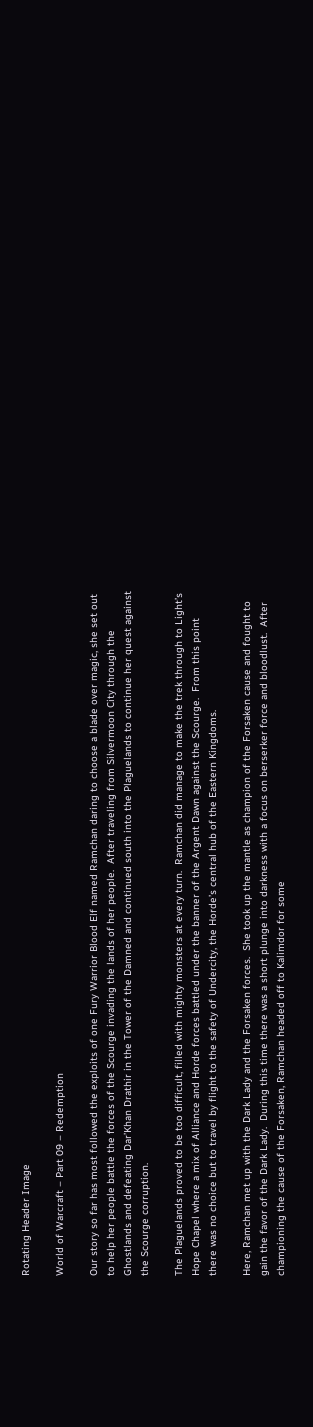Rotating Header Image

World of Warcraft – Part 09 – Redemption

Our story so far has most followed the exploits of one Fury Warrior Blood Elf named Ramchan daring to choose a blade over magic, she set out to help her people battle the forces of the Scourge invading the lands of her people.  After traveling from Silvermoon City through the Ghostlands and defeating Dar’Khan Drathir in the Tower of the Damned and continued south into the Plaguelands to continue her quest against the Scourge corruption.

The Plaguelands proved to be too difficult, filled with mighty monsters at every turn.  Ramchan did manage to make the trek through to Light’s Hope Chapel where a mix of Alliance and Horde forces battled under the banner of the Argent Dawn against the Scourge.  From this point there was no choice but to travel by flight to the safety of Undercity, the Horde’s central hub of the Eastern Kingdoms.

Here, Ramchan met up with the Dark Lady and the Forsaken forces.  She took up the mantle as champion of the Forsaken cause and fought to gain the favor of the Dark Lady.  During this time there was a short plunge into darkness with a focus on berserker force and bloodlust.  After championing the cause of the Forsaken, Ramchan headed off to Kalimdor for some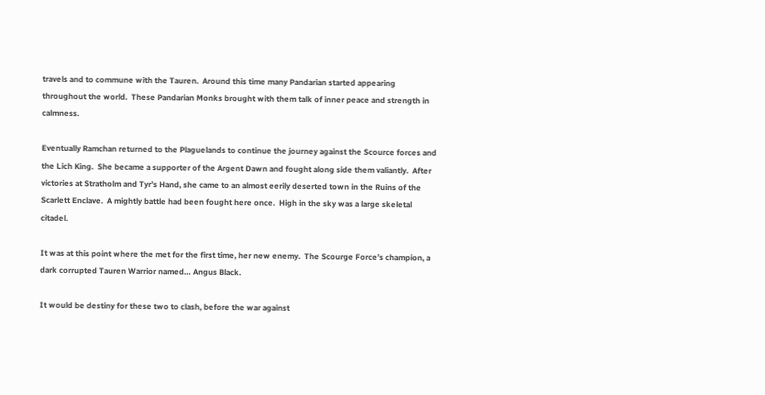travels and to commune with the Tauren.  Around this time many Pandarian started appearing throughout the world.  These Pandarian Monks brought with them talk of inner peace and strength in calmness.

Eventually Ramchan returned to the Plaguelands to continue the journey against the Scource forces and the Lich King.  She became a supporter of the Argent Dawn and fought along side them valiantly.  After victories at Stratholm and Tyr’s Hand, she came to an almost eerily deserted town in the Ruins of the Scarlett Enclave.  A mightly battle had been fought here once.  High in the sky was a large skeletal citadel.

It was at this point where the met for the first time, her new enemy.  The Scourge Force’s champion, a dark corrupted Tauren Warrior named… Angus Black.

It would be destiny for these two to clash, before the war against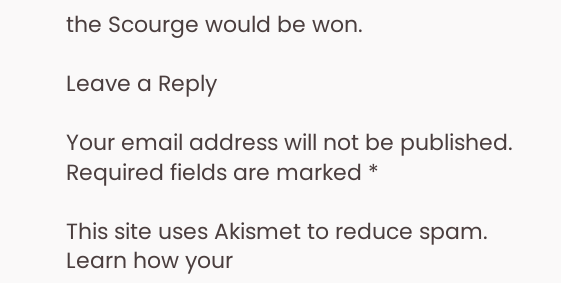the Scourge would be won.

Leave a Reply

Your email address will not be published. Required fields are marked *

This site uses Akismet to reduce spam. Learn how your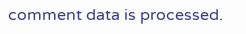comment data is processed.